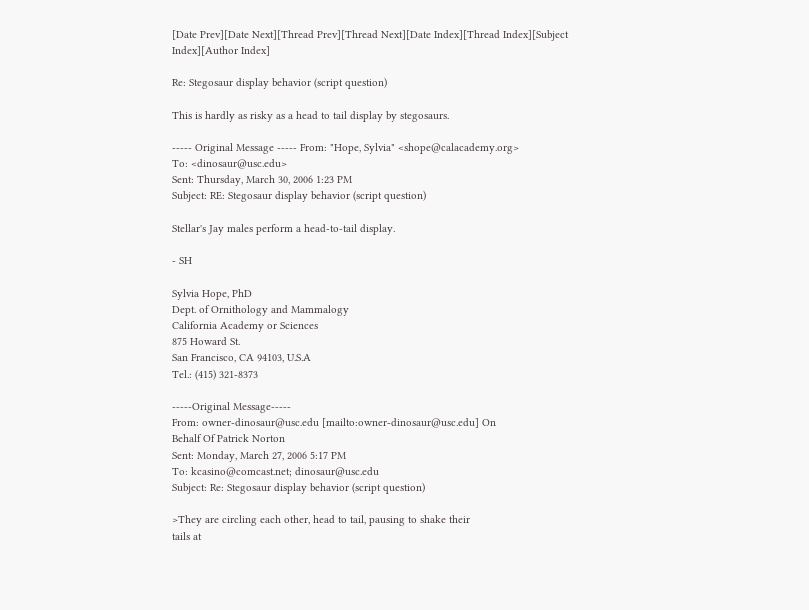[Date Prev][Date Next][Thread Prev][Thread Next][Date Index][Thread Index][Subject Index][Author Index]

Re: Stegosaur display behavior (script question)

This is hardly as risky as a head to tail display by stegosaurs.

----- Original Message ----- From: "Hope, Sylvia" <shope@calacademy.org>
To: <dinosaur@usc.edu>
Sent: Thursday, March 30, 2006 1:23 PM
Subject: RE: Stegosaur display behavior (script question)

Stellar's Jay males perform a head-to-tail display.

- SH

Sylvia Hope, PhD
Dept. of Ornithology and Mammalogy
California Academy or Sciences
875 Howard St.
San Francisco, CA 94103, U.S.A
Tel.: (415) 321-8373

-----Original Message-----
From: owner-dinosaur@usc.edu [mailto:owner-dinosaur@usc.edu] On
Behalf Of Patrick Norton
Sent: Monday, March 27, 2006 5:17 PM
To: kcasino@comcast.net; dinosaur@usc.edu
Subject: Re: Stegosaur display behavior (script question)

>They are circling each other, head to tail, pausing to shake their
tails at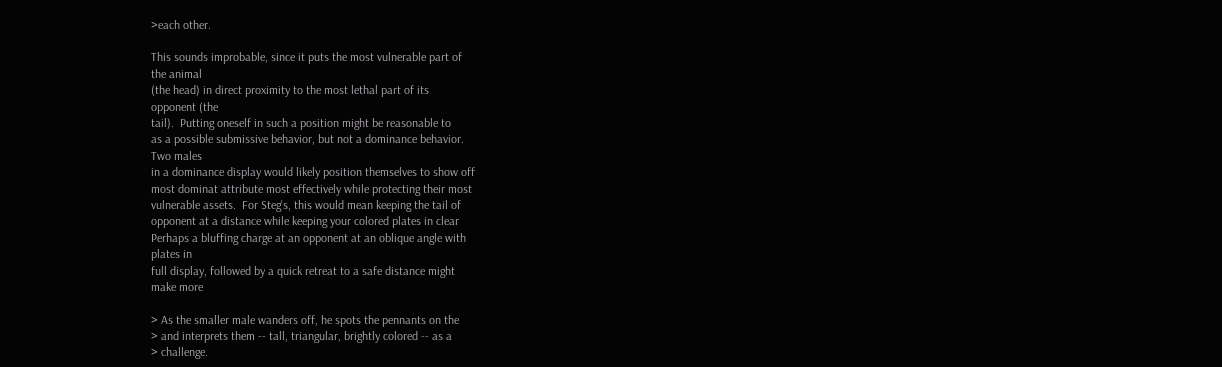>each other.

This sounds improbable, since it puts the most vulnerable part of
the animal
(the head) in direct proximity to the most lethal part of its
opponent (the
tail).  Putting oneself in such a position might be reasonable to
as a possible submissive behavior, but not a dominance behavior.
Two males
in a dominance display would likely position themselves to show off
most dominat attribute most effectively while protecting their most
vulnerable assets.  For Steg's, this would mean keeping the tail of
opponent at a distance while keeping your colored plates in clear
Perhaps a bluffing charge at an opponent at an oblique angle with
plates in
full display, followed by a quick retreat to a safe distance might
make more

> As the smaller male wanders off, he spots the pennants on the
> and interprets them -- tall, triangular, brightly colored -- as a
> challenge.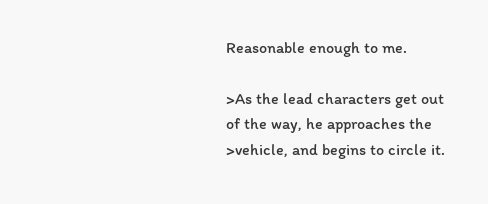Reasonable enough to me.

>As the lead characters get out of the way, he approaches the
>vehicle, and begins to circle it.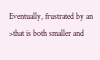Eventually, frustrated by an
>that is both smaller and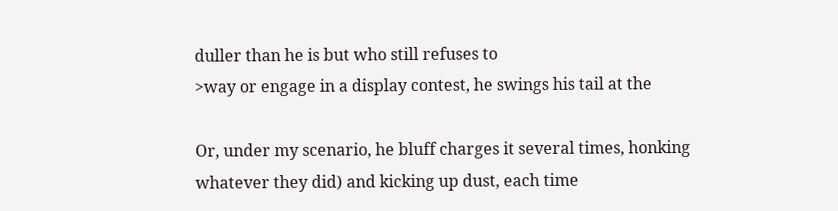duller than he is but who still refuses to
>way or engage in a display contest, he swings his tail at the

Or, under my scenario, he bluff charges it several times, honking
whatever they did) and kicking up dust, each time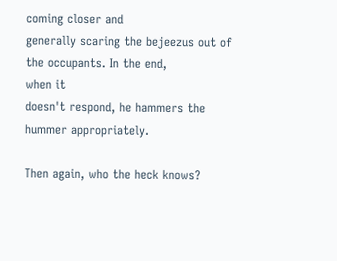coming closer and
generally scaring the bejeezus out of the occupants. In the end,
when it
doesn't respond, he hammers the hummer appropriately.

Then again, who the heck knows?